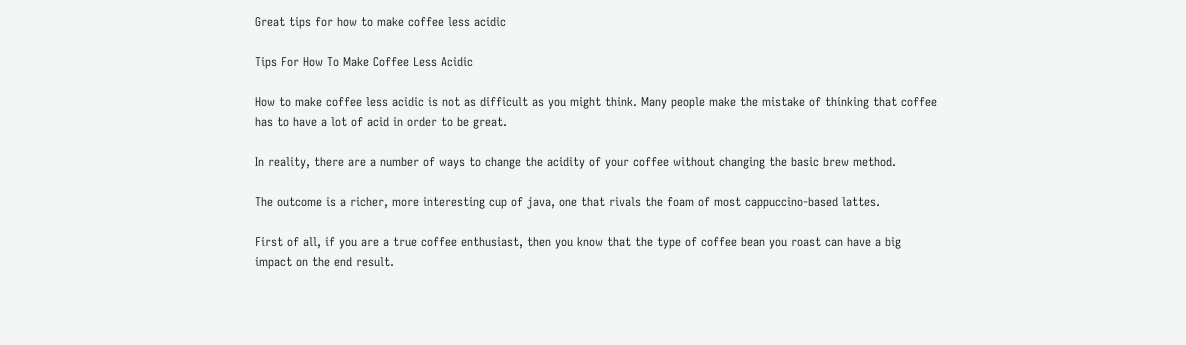Great tips for how to make coffee less acidic

Tips For How To Make Coffee Less Acidic

How to make coffee less acidic is not as difficult as you might think. Many people make the mistake of thinking that coffee has to have a lot of acid in order to be great.

In reality, there are a number of ways to change the acidity of your coffee without changing the basic brew method.

The outcome is a richer, more interesting cup of java, one that rivals the foam of most cappuccino-based lattes.

First of all, if you are a true coffee enthusiast, then you know that the type of coffee bean you roast can have a big impact on the end result.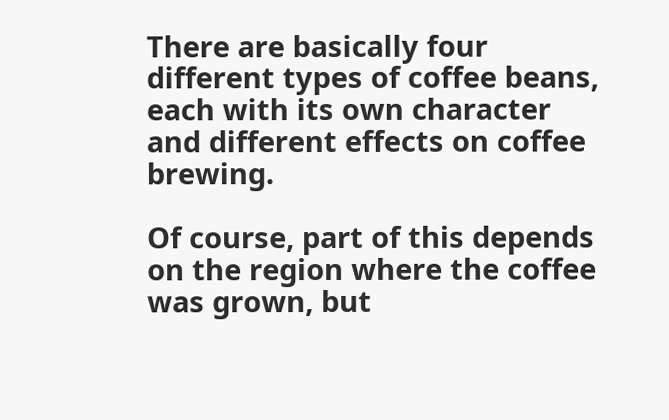There are basically four different types of coffee beans, each with its own character and different effects on coffee brewing.

Of course, part of this depends on the region where the coffee was grown, but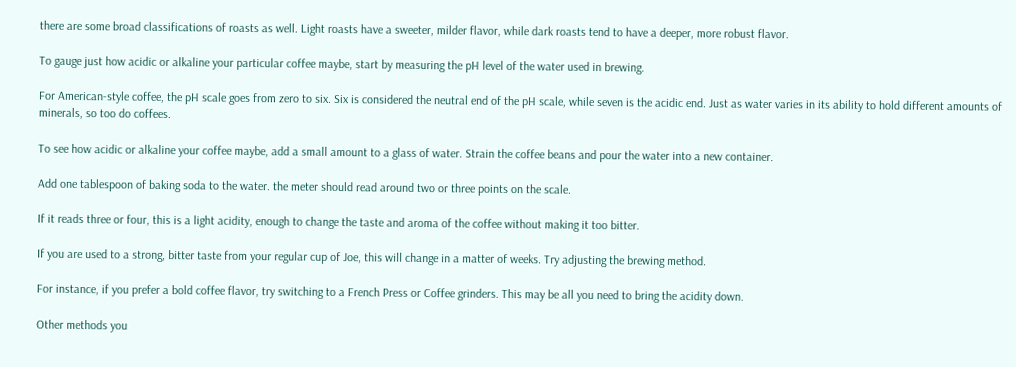there are some broad classifications of roasts as well. Light roasts have a sweeter, milder flavor, while dark roasts tend to have a deeper, more robust flavor.

To gauge just how acidic or alkaline your particular coffee maybe, start by measuring the pH level of the water used in brewing.

For American-style coffee, the pH scale goes from zero to six. Six is considered the neutral end of the pH scale, while seven is the acidic end. Just as water varies in its ability to hold different amounts of minerals, so too do coffees.

To see how acidic or alkaline your coffee maybe, add a small amount to a glass of water. Strain the coffee beans and pour the water into a new container.

Add one tablespoon of baking soda to the water. the meter should read around two or three points on the scale.

If it reads three or four, this is a light acidity, enough to change the taste and aroma of the coffee without making it too bitter.

If you are used to a strong, bitter taste from your regular cup of Joe, this will change in a matter of weeks. Try adjusting the brewing method.

For instance, if you prefer a bold coffee flavor, try switching to a French Press or Coffee grinders. This may be all you need to bring the acidity down.

Other methods you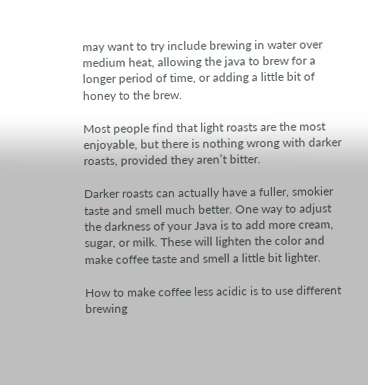may want to try include brewing in water over medium heat, allowing the java to brew for a longer period of time, or adding a little bit of honey to the brew.

Most people find that light roasts are the most enjoyable, but there is nothing wrong with darker roasts, provided they aren’t bitter.

Darker roasts can actually have a fuller, smokier taste and smell much better. One way to adjust the darkness of your Java is to add more cream, sugar, or milk. These will lighten the color and make coffee taste and smell a little bit lighter.

How to make coffee less acidic is to use different brewing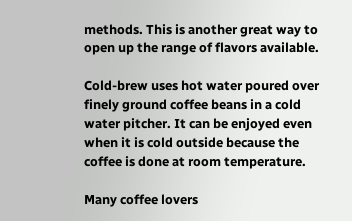methods. This is another great way to open up the range of flavors available.

Cold-brew uses hot water poured over finely ground coffee beans in a cold water pitcher. It can be enjoyed even when it is cold outside because the coffee is done at room temperature.

Many coffee lovers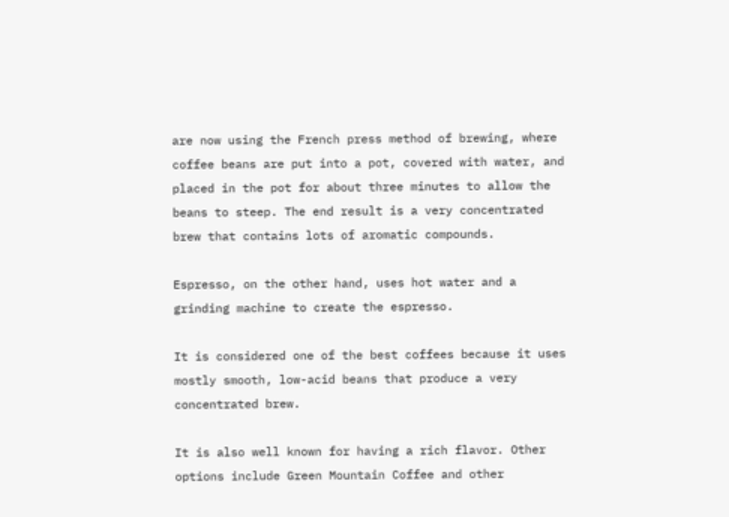are now using the French press method of brewing, where coffee beans are put into a pot, covered with water, and placed in the pot for about three minutes to allow the beans to steep. The end result is a very concentrated brew that contains lots of aromatic compounds.

Espresso, on the other hand, uses hot water and a grinding machine to create the espresso.

It is considered one of the best coffees because it uses mostly smooth, low-acid beans that produce a very concentrated brew.

It is also well known for having a rich flavor. Other options include Green Mountain Coffee and other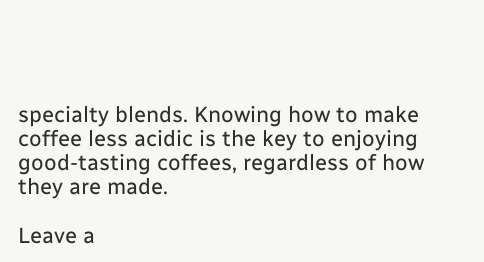specialty blends. Knowing how to make coffee less acidic is the key to enjoying good-tasting coffees, regardless of how they are made.

Leave a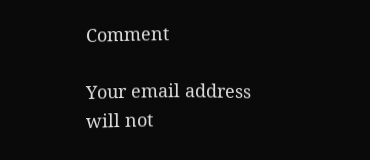Comment

Your email address will not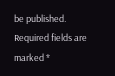be published. Required fields are marked *